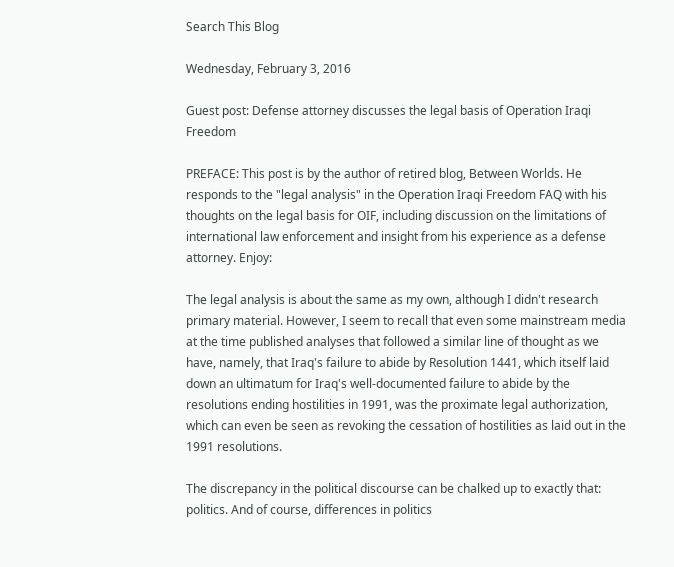Search This Blog

Wednesday, February 3, 2016

Guest post: Defense attorney discusses the legal basis of Operation Iraqi Freedom

PREFACE: This post is by the author of retired blog, Between Worlds. He responds to the "legal analysis" in the Operation Iraqi Freedom FAQ with his thoughts on the legal basis for OIF, including discussion on the limitations of international law enforcement and insight from his experience as a defense attorney. Enjoy:

The legal analysis is about the same as my own, although I didn't research primary material. However, I seem to recall that even some mainstream media at the time published analyses that followed a similar line of thought as we have, namely, that Iraq's failure to abide by Resolution 1441, which itself laid down an ultimatum for Iraq's well-documented failure to abide by the resolutions ending hostilities in 1991, was the proximate legal authorization, which can even be seen as revoking the cessation of hostilities as laid out in the 1991 resolutions.

The discrepancy in the political discourse can be chalked up to exactly that: politics. And of course, differences in politics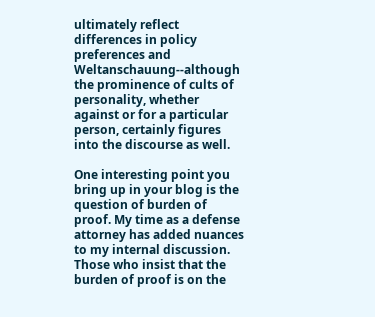ultimately reflect differences in policy preferences and Weltanschauung--although the prominence of cults of personality, whether against or for a particular person, certainly figures into the discourse as well.

One interesting point you bring up in your blog is the question of burden of proof. My time as a defense attorney has added nuances to my internal discussion. Those who insist that the burden of proof is on the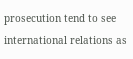prosecution tend to see international relations as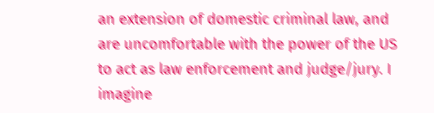an extension of domestic criminal law, and are uncomfortable with the power of the US to act as law enforcement and judge/jury. I imagine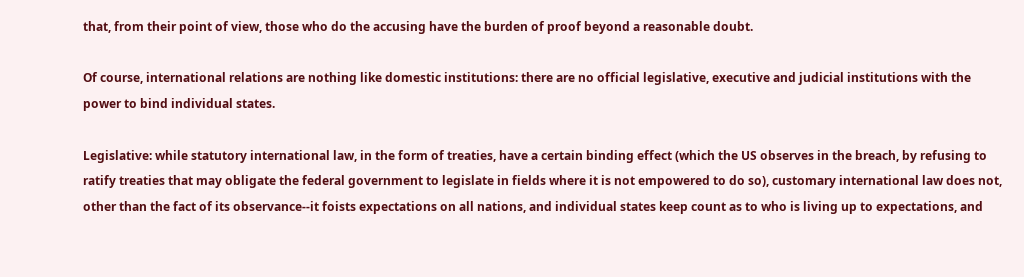that, from their point of view, those who do the accusing have the burden of proof beyond a reasonable doubt.

Of course, international relations are nothing like domestic institutions: there are no official legislative, executive and judicial institutions with the power to bind individual states.

Legislative: while statutory international law, in the form of treaties, have a certain binding effect (which the US observes in the breach, by refusing to ratify treaties that may obligate the federal government to legislate in fields where it is not empowered to do so), customary international law does not, other than the fact of its observance--it foists expectations on all nations, and individual states keep count as to who is living up to expectations, and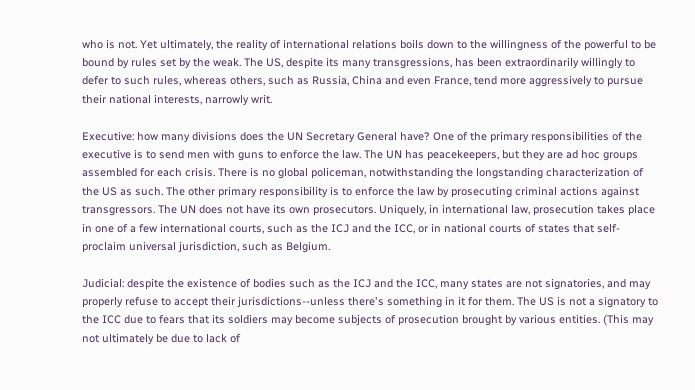who is not. Yet ultimately, the reality of international relations boils down to the willingness of the powerful to be bound by rules set by the weak. The US, despite its many transgressions, has been extraordinarily willingly to defer to such rules, whereas others, such as Russia, China and even France, tend more aggressively to pursue their national interests, narrowly writ.

Executive: how many divisions does the UN Secretary General have? One of the primary responsibilities of the executive is to send men with guns to enforce the law. The UN has peacekeepers, but they are ad hoc groups assembled for each crisis. There is no global policeman, notwithstanding the longstanding characterization of the US as such. The other primary responsibility is to enforce the law by prosecuting criminal actions against transgressors. The UN does not have its own prosecutors. Uniquely, in international law, prosecution takes place in one of a few international courts, such as the ICJ and the ICC, or in national courts of states that self-proclaim universal jurisdiction, such as Belgium.

Judicial: despite the existence of bodies such as the ICJ and the ICC, many states are not signatories, and may properly refuse to accept their jurisdictions--unless there's something in it for them. The US is not a signatory to the ICC due to fears that its soldiers may become subjects of prosecution brought by various entities. (This may not ultimately be due to lack of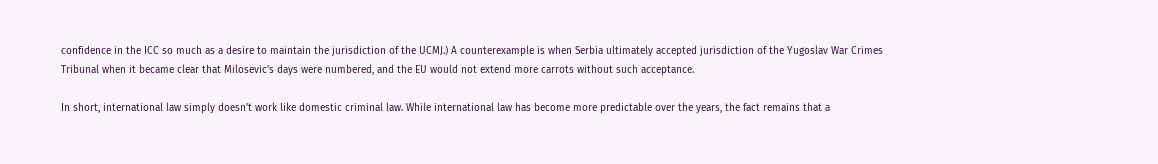confidence in the ICC so much as a desire to maintain the jurisdiction of the UCMJ.) A counterexample is when Serbia ultimately accepted jurisdiction of the Yugoslav War Crimes Tribunal when it became clear that Milosevic's days were numbered, and the EU would not extend more carrots without such acceptance.

In short, international law simply doesn't work like domestic criminal law. While international law has become more predictable over the years, the fact remains that a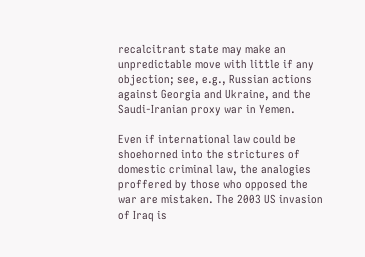recalcitrant state may make an unpredictable move with little if any objection; see, e.g., Russian actions against Georgia and Ukraine, and the Saudi-Iranian proxy war in Yemen.

Even if international law could be shoehorned into the strictures of domestic criminal law, the analogies proffered by those who opposed the war are mistaken. The 2003 US invasion of Iraq is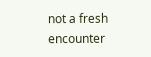not a fresh encounter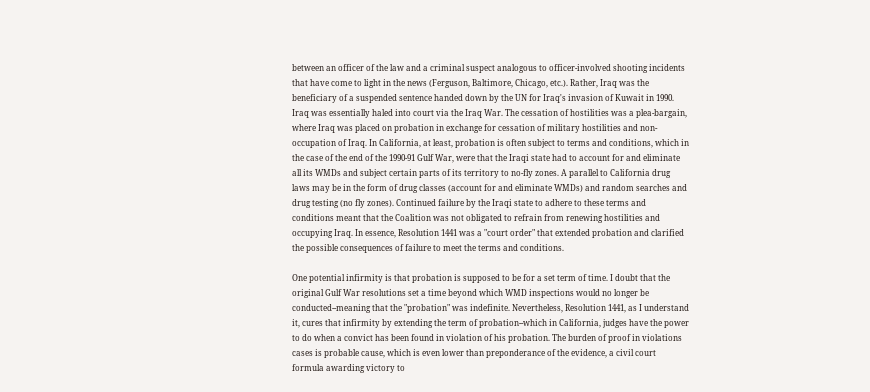between an officer of the law and a criminal suspect analogous to officer-involved shooting incidents that have come to light in the news (Ferguson, Baltimore, Chicago, etc.). Rather, Iraq was the beneficiary of a suspended sentence handed down by the UN for Iraq's invasion of Kuwait in 1990. Iraq was essentially haled into court via the Iraq War. The cessation of hostilities was a plea-bargain, where Iraq was placed on probation in exchange for cessation of military hostilities and non-occupation of Iraq. In California, at least, probation is often subject to terms and conditions, which in the case of the end of the 1990-91 Gulf War, were that the Iraqi state had to account for and eliminate all its WMDs and subject certain parts of its territory to no-fly zones. A parallel to California drug laws may be in the form of drug classes (account for and eliminate WMDs) and random searches and drug testing (no fly zones). Continued failure by the Iraqi state to adhere to these terms and conditions meant that the Coalition was not obligated to refrain from renewing hostilities and occupying Iraq. In essence, Resolution 1441 was a "court order" that extended probation and clarified the possible consequences of failure to meet the terms and conditions.

One potential infirmity is that probation is supposed to be for a set term of time. I doubt that the original Gulf War resolutions set a time beyond which WMD inspections would no longer be conducted--meaning that the "probation" was indefinite. Nevertheless, Resolution 1441, as I understand it, cures that infirmity by extending the term of probation--which in California, judges have the power to do when a convict has been found in violation of his probation. The burden of proof in violations cases is probable cause, which is even lower than preponderance of the evidence, a civil court formula awarding victory to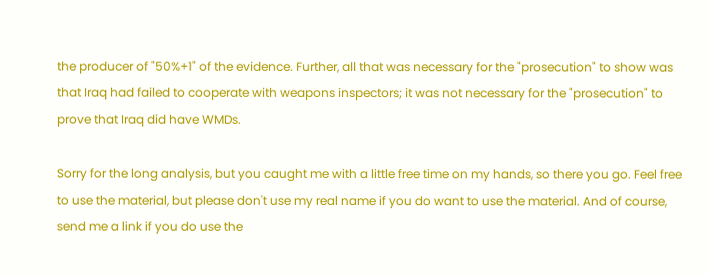the producer of "50%+1" of the evidence. Further, all that was necessary for the "prosecution" to show was that Iraq had failed to cooperate with weapons inspectors; it was not necessary for the "prosecution" to prove that Iraq did have WMDs.

Sorry for the long analysis, but you caught me with a little free time on my hands, so there you go. Feel free to use the material, but please don't use my real name if you do want to use the material. And of course, send me a link if you do use the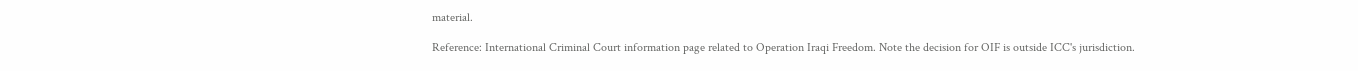material.

Reference: International Criminal Court information page related to Operation Iraqi Freedom. Note the decision for OIF is outside ICC's jurisdiction.